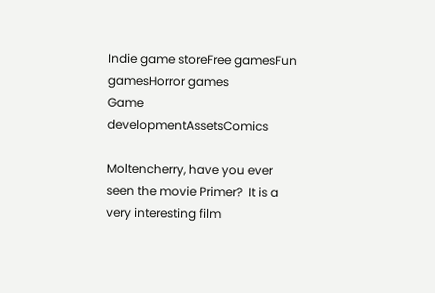Indie game storeFree gamesFun gamesHorror games
Game developmentAssetsComics

Moltencherry, have you ever seen the movie Primer?  It is a very interesting film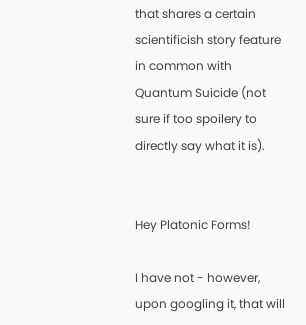that shares a certain scientificish story feature in common with Quantum Suicide (not sure if too spoilery to directly say what it is).


Hey Platonic Forms!

I have not - however, upon googling it, that will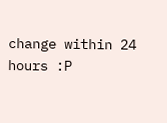change within 24 hours :P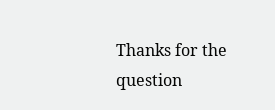Thanks for the question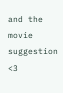and the movie suggestion <3